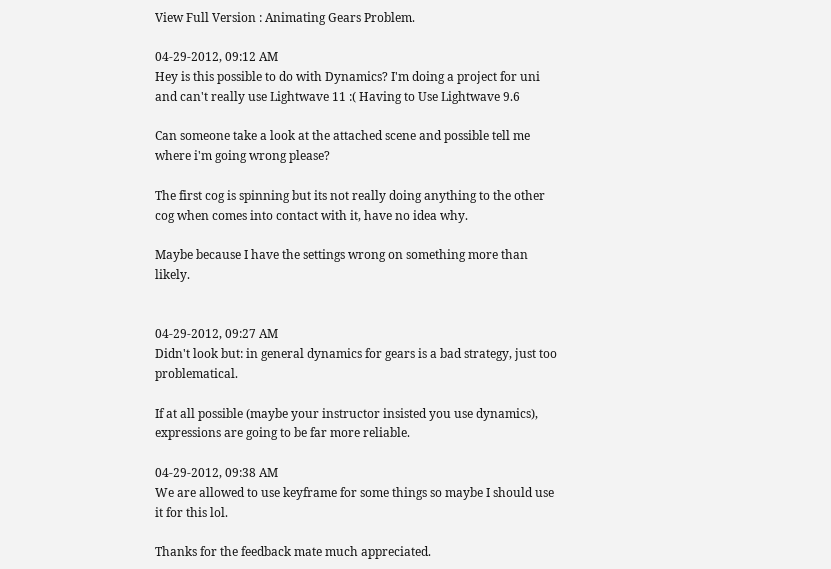View Full Version : Animating Gears Problem.

04-29-2012, 09:12 AM
Hey is this possible to do with Dynamics? I'm doing a project for uni and can't really use Lightwave 11 :( Having to Use Lightwave 9.6

Can someone take a look at the attached scene and possible tell me where i'm going wrong please?

The first cog is spinning but its not really doing anything to the other cog when comes into contact with it, have no idea why.

Maybe because I have the settings wrong on something more than likely.


04-29-2012, 09:27 AM
Didn't look but: in general dynamics for gears is a bad strategy, just too problematical.

If at all possible (maybe your instructor insisted you use dynamics), expressions are going to be far more reliable.

04-29-2012, 09:38 AM
We are allowed to use keyframe for some things so maybe I should use it for this lol.

Thanks for the feedback mate much appreciated.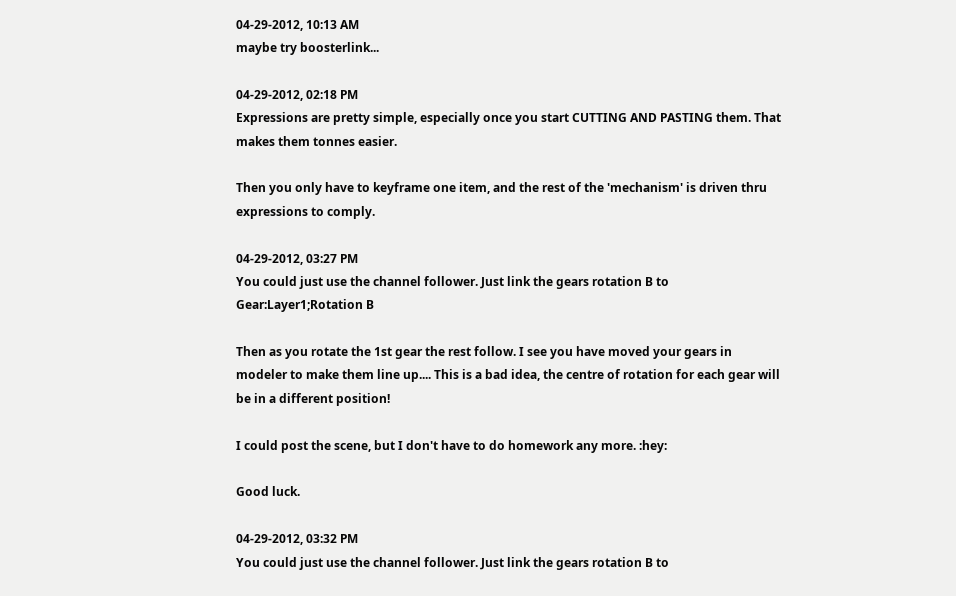04-29-2012, 10:13 AM
maybe try boosterlink...

04-29-2012, 02:18 PM
Expressions are pretty simple, especially once you start CUTTING AND PASTING them. That makes them tonnes easier.

Then you only have to keyframe one item, and the rest of the 'mechanism' is driven thru expressions to comply.

04-29-2012, 03:27 PM
You could just use the channel follower. Just link the gears rotation B to Gear:Layer1;Rotation B

Then as you rotate the 1st gear the rest follow. I see you have moved your gears in modeler to make them line up.... This is a bad idea, the centre of rotation for each gear will be in a different position!

I could post the scene, but I don't have to do homework any more. :hey:

Good luck.

04-29-2012, 03:32 PM
You could just use the channel follower. Just link the gears rotation B to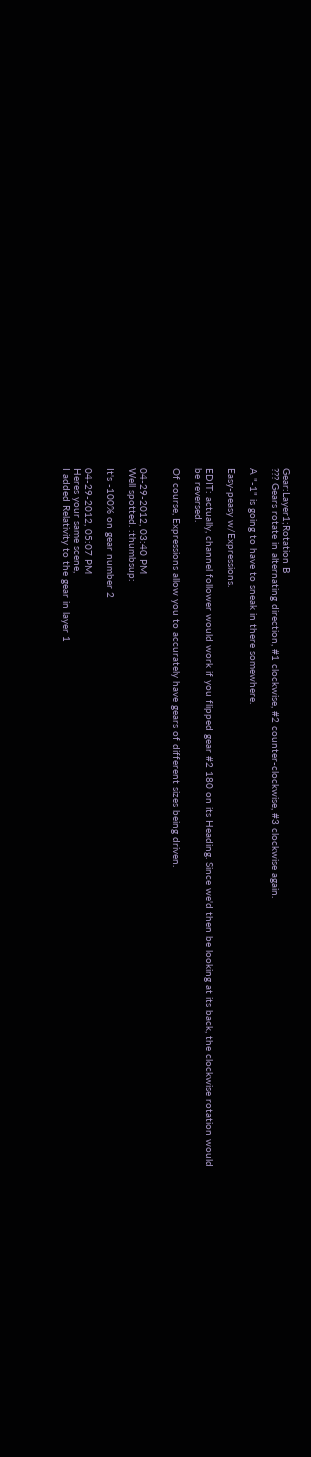Gear:Layer1;Rotation B
??? Gears rotate in alternating direction, #1 clockwise, #2 counter-clockwise, #3 clockwise again.

A "-1" is going to have to sneak in there somewhere.

Easy-peasy w/Expressions.

EDIT: actually, channel follower would work if you flipped gear #2 180 on its Heading. Since we'd then be looking at its back, the clockwise rotation would be reversed.

Of course, Expressions allow you to accurately have gears of different sizes being driven.


04-29-2012, 03:40 PM
Well spotted. :thumbsup:

It's -100% on gear number 2

04-29-2012, 05:07 PM
Heres your same scene,
I added Relativity to the gear in layer 1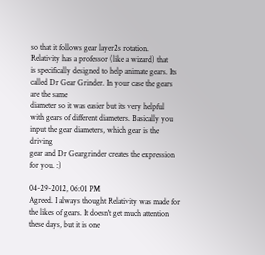so that it follows gear layer2s rotation.
Relativity has a professor (like a wizard) that
is specifically designed to help animate gears. Its
called Dr Gear Grinder. In your case the gears are the same
diameter so it was easier but its very helpful
with gears of different diameters. Basically you
input the gear diameters, which gear is the driving
gear and Dr Geargrinder creates the expression for you. :)

04-29-2012, 06:01 PM
Agreed. I always thought Relativity was made for the likes of gears. It doesn't get much attention these days, but it is one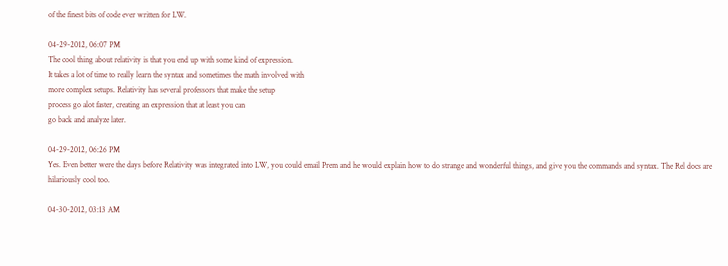of the finest bits of code ever written for LW.

04-29-2012, 06:07 PM
The cool thing about relativity is that you end up with some kind of expression.
It takes a lot of time to really learn the syntax and sometimes the math involved with
more complex setups. Relativity has several professors that make the setup
process go alot faster, creating an expression that at least you can
go back and analyze later.

04-29-2012, 06:26 PM
Yes. Even better were the days before Relativity was integrated into LW, you could email Prem and he would explain how to do strange and wonderful things, and give you the commands and syntax. The Rel docs are hilariously cool too.

04-30-2012, 03:13 AM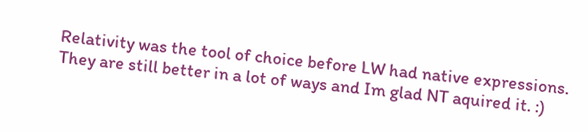Relativity was the tool of choice before LW had native expressions. They are still better in a lot of ways and Im glad NT aquired it. :)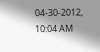04-30-2012, 10:04 AM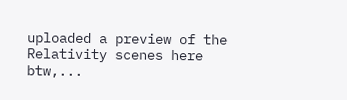uploaded a preview of the Relativity scenes here btw,...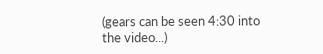(gears can be seen 4:30 into the video...)